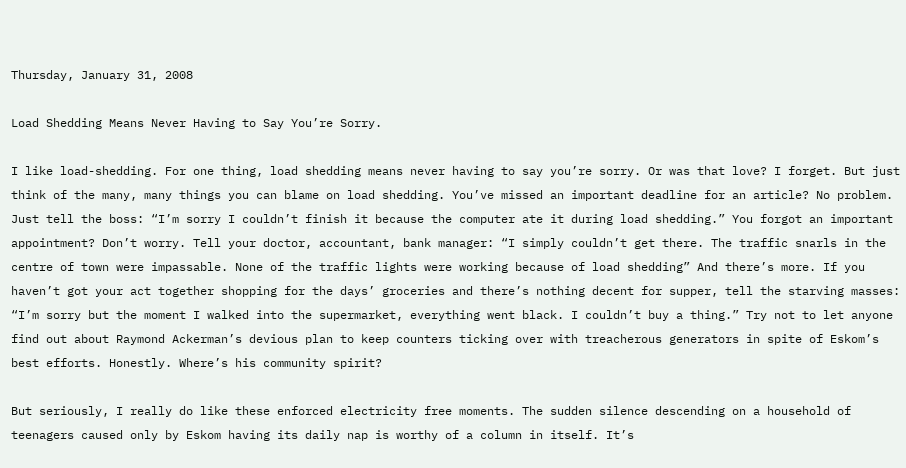Thursday, January 31, 2008

Load Shedding Means Never Having to Say You’re Sorry.

I like load-shedding. For one thing, load shedding means never having to say you’re sorry. Or was that love? I forget. But just think of the many, many things you can blame on load shedding. You’ve missed an important deadline for an article? No problem. Just tell the boss: “I’m sorry I couldn’t finish it because the computer ate it during load shedding.” You forgot an important appointment? Don’t worry. Tell your doctor, accountant, bank manager: “I simply couldn’t get there. The traffic snarls in the centre of town were impassable. None of the traffic lights were working because of load shedding” And there’s more. If you haven’t got your act together shopping for the days’ groceries and there’s nothing decent for supper, tell the starving masses: “I’m sorry but the moment I walked into the supermarket, everything went black. I couldn’t buy a thing.” Try not to let anyone find out about Raymond Ackerman’s devious plan to keep counters ticking over with treacherous generators in spite of Eskom’s best efforts. Honestly. Where’s his community spirit?

But seriously, I really do like these enforced electricity free moments. The sudden silence descending on a household of teenagers caused only by Eskom having its daily nap is worthy of a column in itself. It’s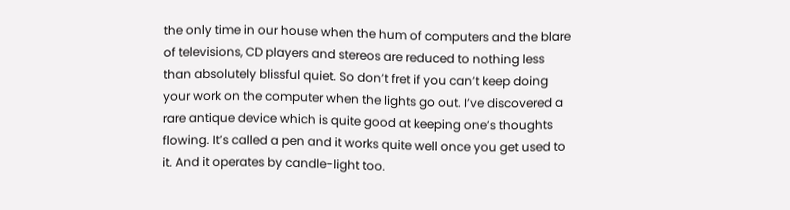the only time in our house when the hum of computers and the blare of televisions, CD players and stereos are reduced to nothing less than absolutely blissful quiet. So don’t fret if you can’t keep doing your work on the computer when the lights go out. I’ve discovered a rare antique device which is quite good at keeping one’s thoughts flowing. It’s called a pen and it works quite well once you get used to it. And it operates by candle-light too.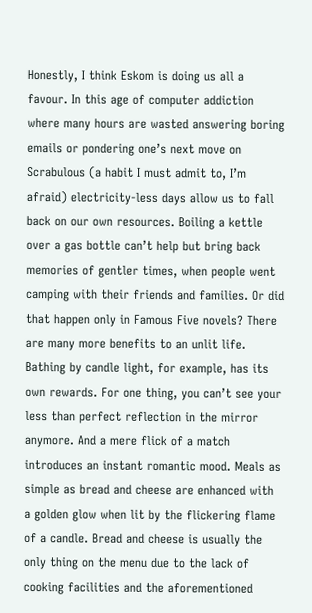Honestly, I think Eskom is doing us all a favour. In this age of computer addiction where many hours are wasted answering boring emails or pondering one’s next move on Scrabulous (a habit I must admit to, I’m afraid) electricity-less days allow us to fall back on our own resources. Boiling a kettle over a gas bottle can’t help but bring back memories of gentler times, when people went camping with their friends and families. Or did that happen only in Famous Five novels? There are many more benefits to an unlit life. Bathing by candle light, for example, has its own rewards. For one thing, you can’t see your less than perfect reflection in the mirror anymore. And a mere flick of a match introduces an instant romantic mood. Meals as simple as bread and cheese are enhanced with a golden glow when lit by the flickering flame of a candle. Bread and cheese is usually the only thing on the menu due to the lack of cooking facilities and the aforementioned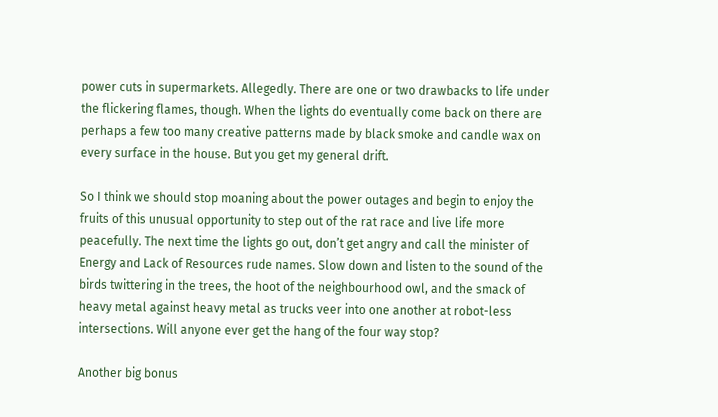power cuts in supermarkets. Allegedly. There are one or two drawbacks to life under the flickering flames, though. When the lights do eventually come back on there are perhaps a few too many creative patterns made by black smoke and candle wax on every surface in the house. But you get my general drift.

So I think we should stop moaning about the power outages and begin to enjoy the fruits of this unusual opportunity to step out of the rat race and live life more peacefully. The next time the lights go out, don’t get angry and call the minister of Energy and Lack of Resources rude names. Slow down and listen to the sound of the birds twittering in the trees, the hoot of the neighbourhood owl, and the smack of heavy metal against heavy metal as trucks veer into one another at robot-less intersections. Will anyone ever get the hang of the four way stop?

Another big bonus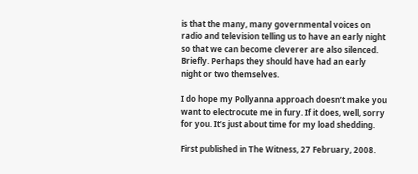is that the many, many governmental voices on radio and television telling us to have an early night so that we can become cleverer are also silenced. Briefly. Perhaps they should have had an early night or two themselves.

I do hope my Pollyanna approach doesn’t make you want to electrocute me in fury. If it does, well, sorry for you. It’s just about time for my load shedding.

First published in The Witness, 27 February, 2008.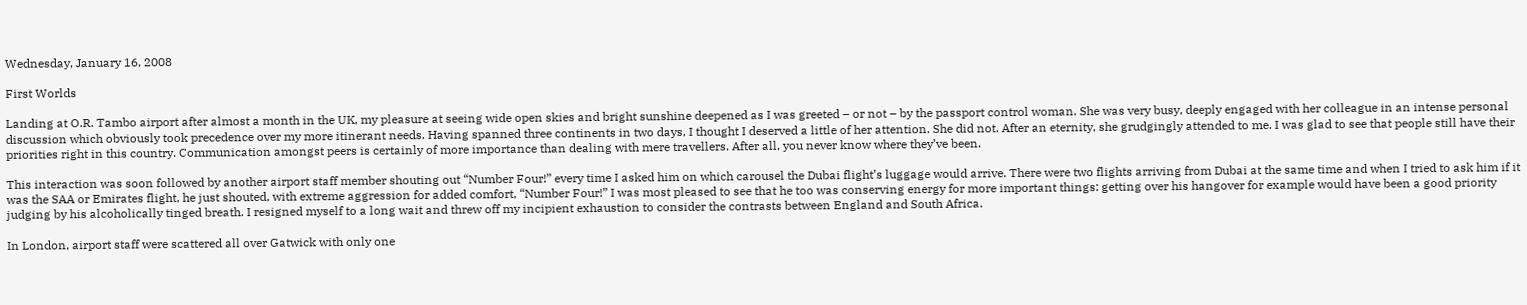Wednesday, January 16, 2008

First Worlds

Landing at O.R. Tambo airport after almost a month in the UK, my pleasure at seeing wide open skies and bright sunshine deepened as I was greeted – or not – by the passport control woman. She was very busy, deeply engaged with her colleague in an intense personal discussion which obviously took precedence over my more itinerant needs. Having spanned three continents in two days, I thought I deserved a little of her attention. She did not. After an eternity, she grudgingly attended to me. I was glad to see that people still have their priorities right in this country. Communication amongst peers is certainly of more importance than dealing with mere travellers. After all, you never know where they’ve been.

This interaction was soon followed by another airport staff member shouting out “Number Four!” every time I asked him on which carousel the Dubai flight’s luggage would arrive. There were two flights arriving from Dubai at the same time and when I tried to ask him if it was the SAA or Emirates flight, he just shouted, with extreme aggression for added comfort, “Number Four!” I was most pleased to see that he too was conserving energy for more important things: getting over his hangover for example would have been a good priority judging by his alcoholically tinged breath. I resigned myself to a long wait and threw off my incipient exhaustion to consider the contrasts between England and South Africa.

In London, airport staff were scattered all over Gatwick with only one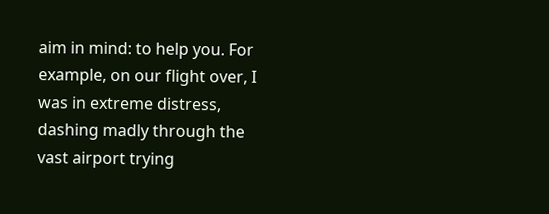aim in mind: to help you. For example, on our flight over, I was in extreme distress, dashing madly through the vast airport trying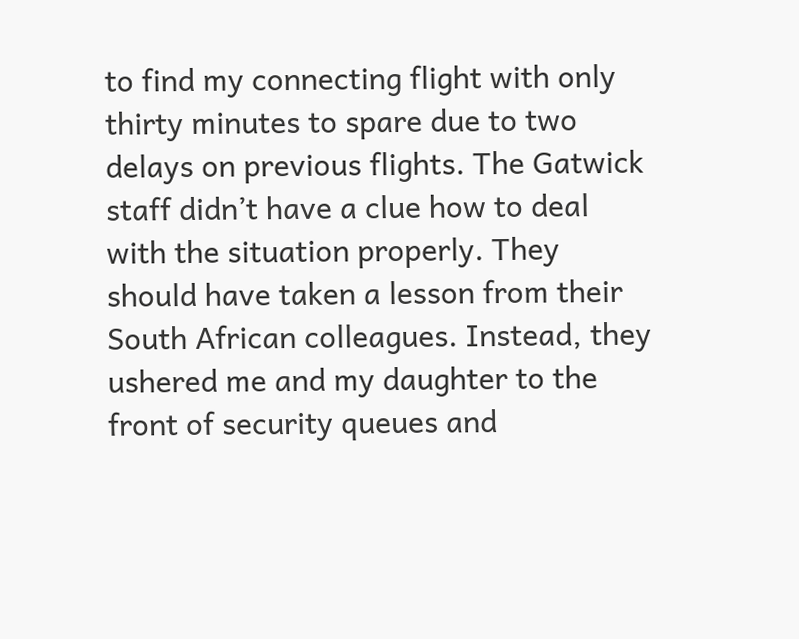to find my connecting flight with only thirty minutes to spare due to two delays on previous flights. The Gatwick staff didn’t have a clue how to deal with the situation properly. They should have taken a lesson from their South African colleagues. Instead, they ushered me and my daughter to the front of security queues and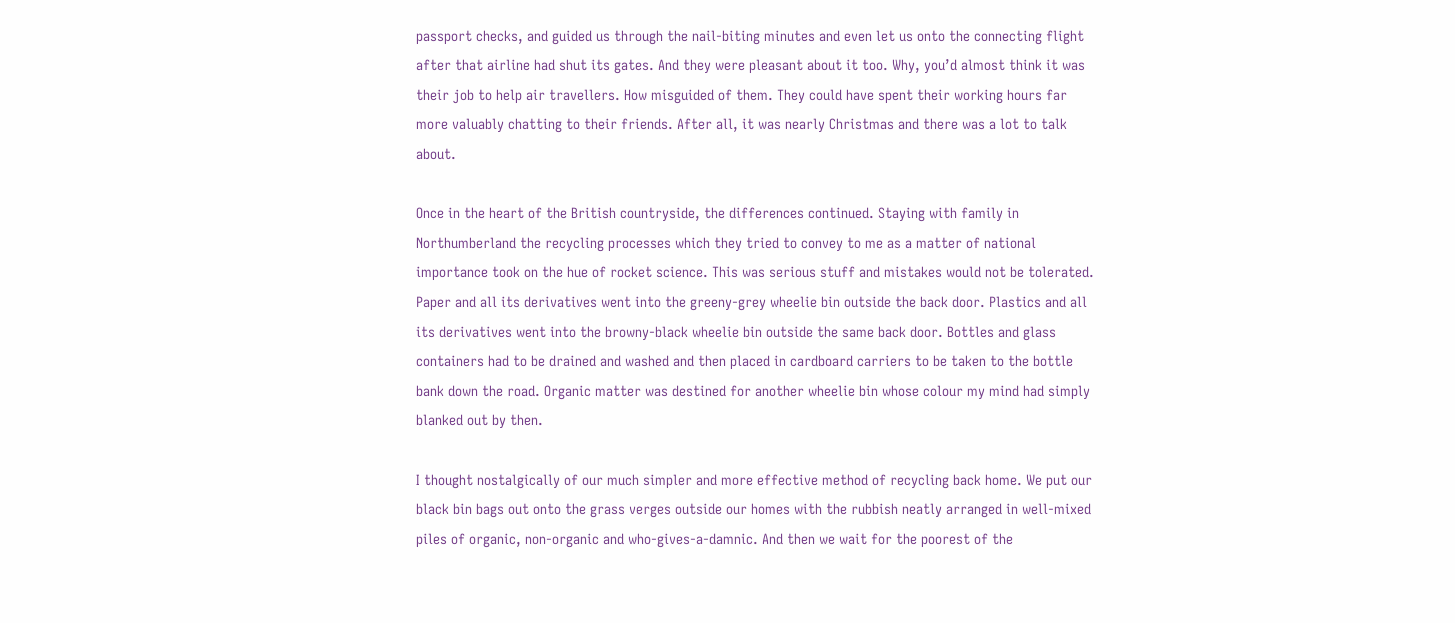passport checks, and guided us through the nail-biting minutes and even let us onto the connecting flight after that airline had shut its gates. And they were pleasant about it too. Why, you’d almost think it was their job to help air travellers. How misguided of them. They could have spent their working hours far more valuably chatting to their friends. After all, it was nearly Christmas and there was a lot to talk about.

Once in the heart of the British countryside, the differences continued. Staying with family in Northumberland the recycling processes which they tried to convey to me as a matter of national importance took on the hue of rocket science. This was serious stuff and mistakes would not be tolerated. Paper and all its derivatives went into the greeny-grey wheelie bin outside the back door. Plastics and all its derivatives went into the browny-black wheelie bin outside the same back door. Bottles and glass containers had to be drained and washed and then placed in cardboard carriers to be taken to the bottle bank down the road. Organic matter was destined for another wheelie bin whose colour my mind had simply blanked out by then.

I thought nostalgically of our much simpler and more effective method of recycling back home. We put our black bin bags out onto the grass verges outside our homes with the rubbish neatly arranged in well-mixed piles of organic, non-organic and who-gives-a-damnic. And then we wait for the poorest of the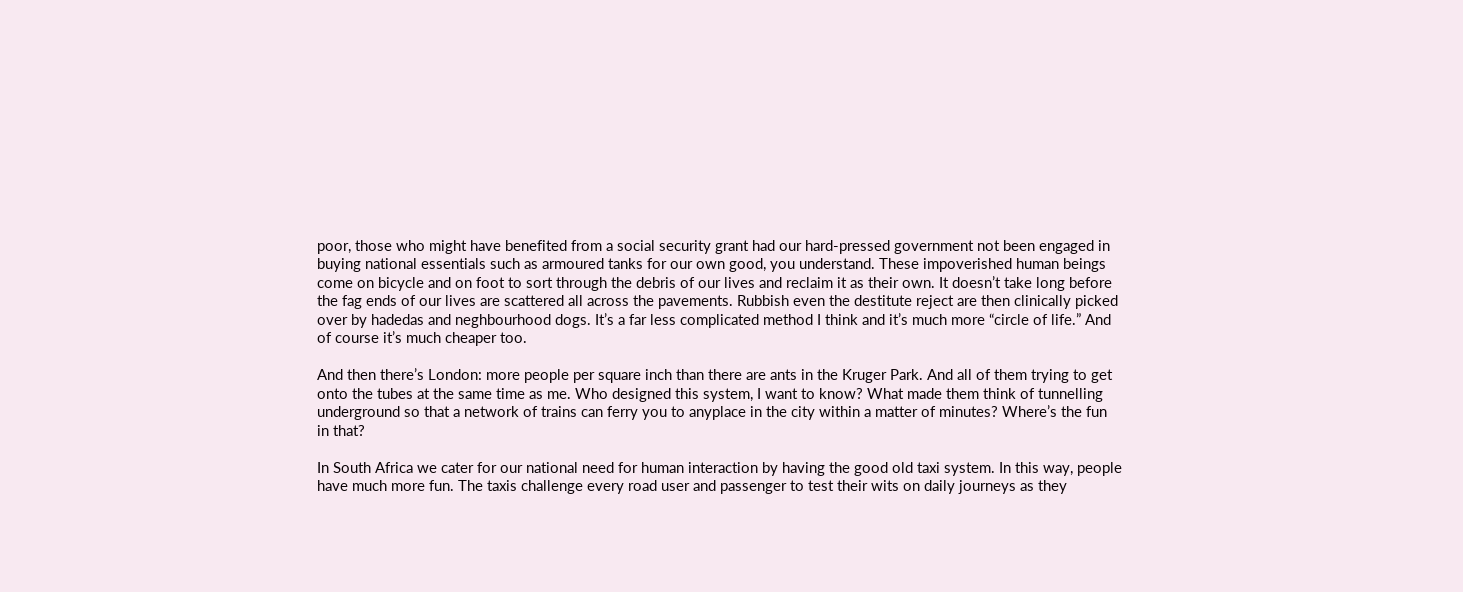poor, those who might have benefited from a social security grant had our hard-pressed government not been engaged in buying national essentials such as armoured tanks for our own good, you understand. These impoverished human beings come on bicycle and on foot to sort through the debris of our lives and reclaim it as their own. It doesn’t take long before the fag ends of our lives are scattered all across the pavements. Rubbish even the destitute reject are then clinically picked over by hadedas and neghbourhood dogs. It’s a far less complicated method I think and it’s much more “circle of life.” And of course it’s much cheaper too.

And then there’s London: more people per square inch than there are ants in the Kruger Park. And all of them trying to get onto the tubes at the same time as me. Who designed this system, I want to know? What made them think of tunnelling underground so that a network of trains can ferry you to anyplace in the city within a matter of minutes? Where’s the fun in that?

In South Africa we cater for our national need for human interaction by having the good old taxi system. In this way, people have much more fun. The taxis challenge every road user and passenger to test their wits on daily journeys as they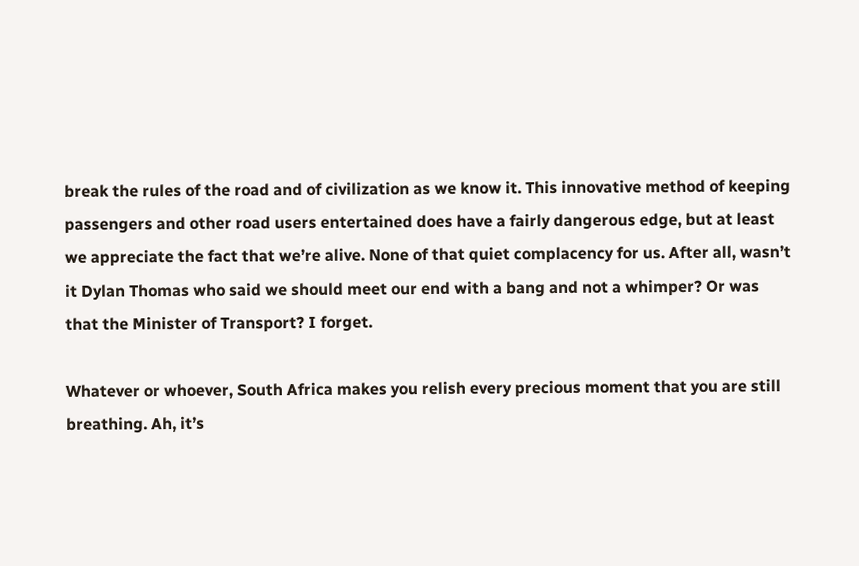break the rules of the road and of civilization as we know it. This innovative method of keeping passengers and other road users entertained does have a fairly dangerous edge, but at least we appreciate the fact that we’re alive. None of that quiet complacency for us. After all, wasn’t it Dylan Thomas who said we should meet our end with a bang and not a whimper? Or was that the Minister of Transport? I forget.

Whatever or whoever, South Africa makes you relish every precious moment that you are still breathing. Ah, it’s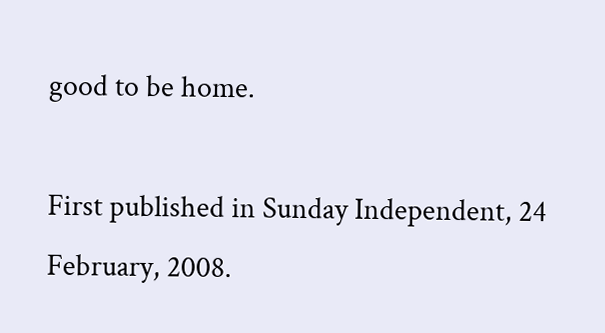good to be home.

First published in Sunday Independent, 24 February, 2008.